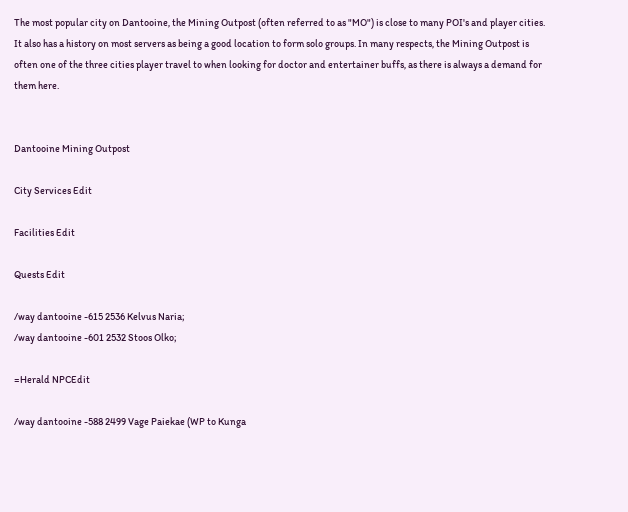The most popular city on Dantooine, the Mining Outpost (often referred to as "MO") is close to many POI's and player cities. It also has a history on most servers as being a good location to form solo groups. In many respects, the Mining Outpost is often one of the three cities player travel to when looking for doctor and entertainer buffs, as there is always a demand for them here.


Dantooine Mining Outpost

City Services Edit

Facilities Edit

Quests Edit

/way dantooine -615 2536 Kelvus Naria;
/way dantooine -601 2532 Stoos Olko;

=Herald NPCEdit

/way dantooine -588 2499 Vage Paiekae (WP to Kunga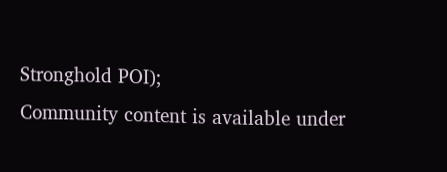Stronghold POI);
Community content is available under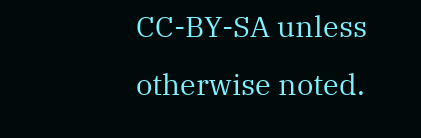CC-BY-SA unless otherwise noted.